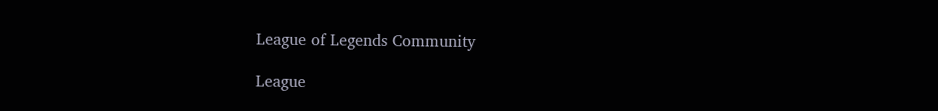League of Legends Community

League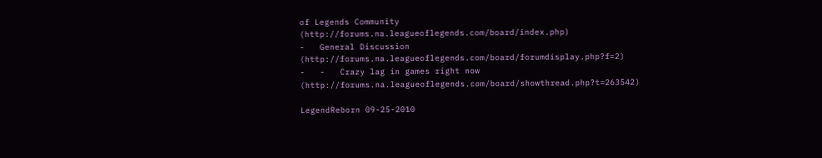of Legends Community (http://forums.na.leagueoflegends.com/board/index.php)
-   General Discussion (http://forums.na.leagueoflegends.com/board/forumdisplay.php?f=2)
-   -   Crazy lag in games right now (http://forums.na.leagueoflegends.com/board/showthread.php?t=263542)

LegendReborn 09-25-2010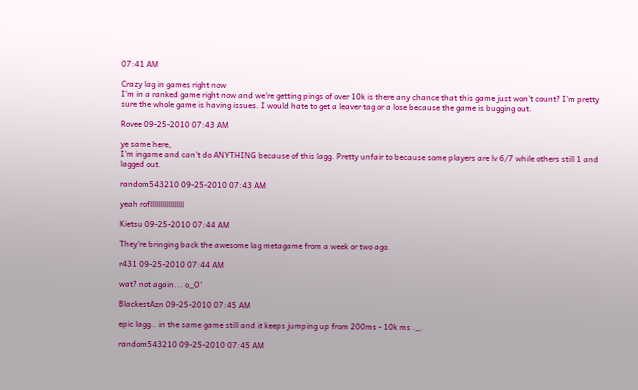07:41 AM

Crazy lag in games right now
I'm in a ranked game right now and we're getting pings of over 10k is there any chance that this game just won't count? I'm pretty sure the whole game is having issues. I would hate to get a leaver tag or a lose because the game is bugging out.

Rovee 09-25-2010 07:43 AM

ye same here,
I'm ingame and can't do ANYTHING because of this lagg. Pretty unfair to because some players are lv 6/7 while others still 1 and lagged out.

random543210 09-25-2010 07:43 AM

yeah roflllllllllllllllll

Kietsu 09-25-2010 07:44 AM

They're bringing back the awesome lag metagame from a week or two ago.

r431 09-25-2010 07:44 AM

wat? not again... o_O'

BlackestAzn 09-25-2010 07:45 AM

epic lagg.. in the same game still and it keeps jumping up from 200ms - 10k ms ._.

random543210 09-25-2010 07:45 AM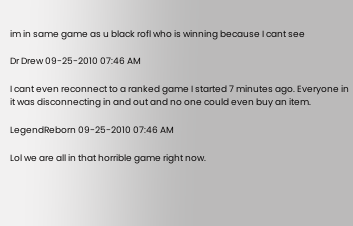im in same game as u black rofl who is winning because I cant see

Dr Drew 09-25-2010 07:46 AM

I cant even reconnect to a ranked game I started 7 minutes ago. Everyone in it was disconnecting in and out and no one could even buy an item.

LegendReborn 09-25-2010 07:46 AM

Lol we are all in that horrible game right now.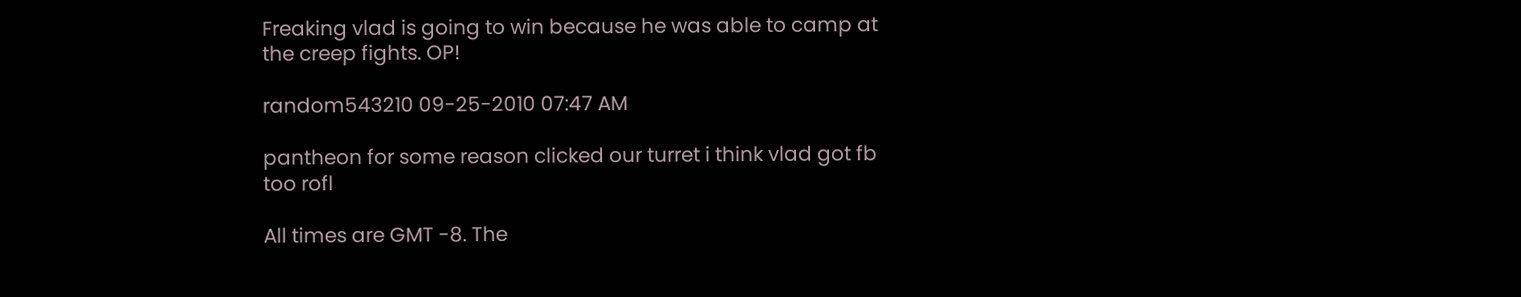Freaking vlad is going to win because he was able to camp at the creep fights. OP!

random543210 09-25-2010 07:47 AM

pantheon for some reason clicked our turret i think vlad got fb too rofl

All times are GMT -8. The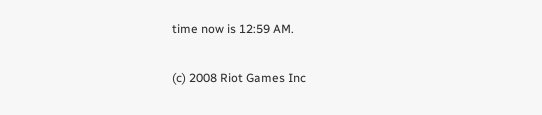time now is 12:59 AM.

(c) 2008 Riot Games Inc